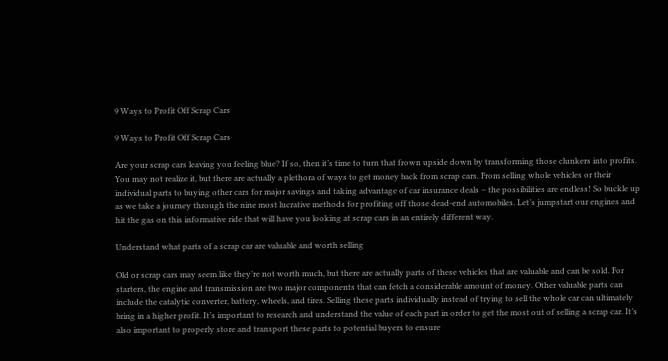9 Ways to Profit Off Scrap Cars

9 Ways to Profit Off Scrap Cars

Are your scrap cars leaving you feeling blue? If so, then it’s time to turn that frown upside down by transforming those clunkers into profits. You may not realize it, but there are actually a plethora of ways to get money back from scrap cars. From selling whole vehicles or their individual parts to buying other cars for major savings and taking advantage of car insurance deals – the possibilities are endless! So buckle up as we take a journey through the nine most lucrative methods for profiting off those dead-end automobiles. Let’s jumpstart our engines and hit the gas on this informative ride that will have you looking at scrap cars in an entirely different way.

Understand what parts of a scrap car are valuable and worth selling

Old or scrap cars may seem like they’re not worth much, but there are actually parts of these vehicles that are valuable and can be sold. For starters, the engine and transmission are two major components that can fetch a considerable amount of money. Other valuable parts can include the catalytic converter, battery, wheels, and tires. Selling these parts individually instead of trying to sell the whole car can ultimately bring in a higher profit. It’s important to research and understand the value of each part in order to get the most out of selling a scrap car. It’s also important to properly store and transport these parts to potential buyers to ensure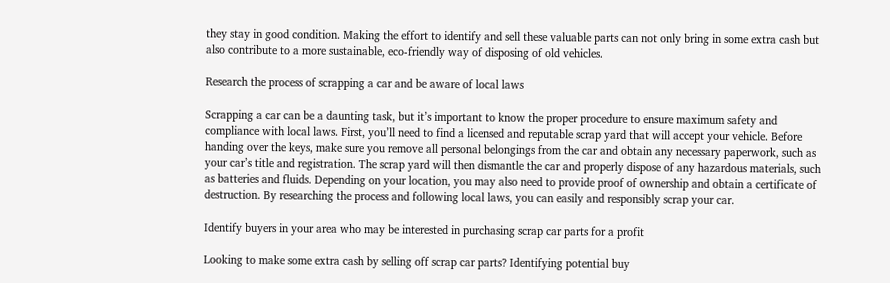they stay in good condition. Making the effort to identify and sell these valuable parts can not only bring in some extra cash but also contribute to a more sustainable, eco-friendly way of disposing of old vehicles.

Research the process of scrapping a car and be aware of local laws

Scrapping a car can be a daunting task, but it’s important to know the proper procedure to ensure maximum safety and compliance with local laws. First, you’ll need to find a licensed and reputable scrap yard that will accept your vehicle. Before handing over the keys, make sure you remove all personal belongings from the car and obtain any necessary paperwork, such as your car’s title and registration. The scrap yard will then dismantle the car and properly dispose of any hazardous materials, such as batteries and fluids. Depending on your location, you may also need to provide proof of ownership and obtain a certificate of destruction. By researching the process and following local laws, you can easily and responsibly scrap your car.

Identify buyers in your area who may be interested in purchasing scrap car parts for a profit

Looking to make some extra cash by selling off scrap car parts? Identifying potential buy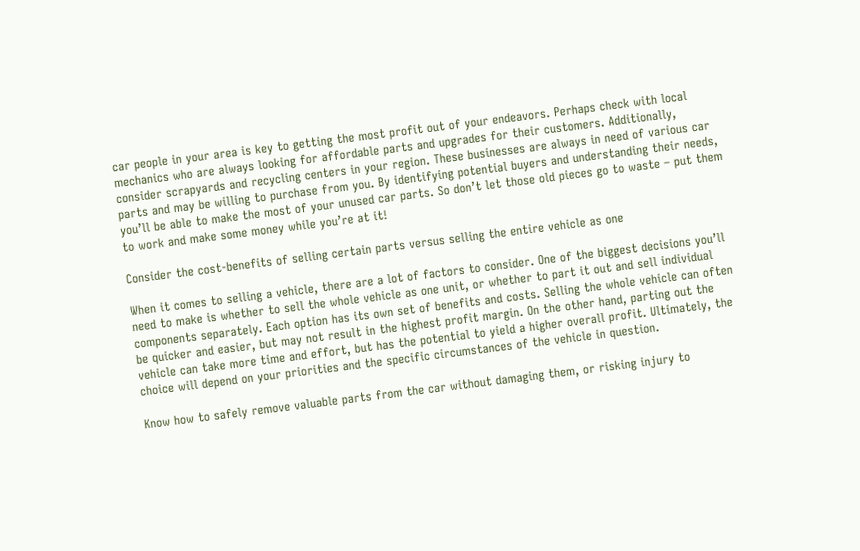car people in your area is key to getting the most profit out of your endeavors. Perhaps check with local mechanics who are always looking for affordable parts and upgrades for their customers. Additionally, consider scrapyards and recycling centers in your region. These businesses are always in need of various car parts and may be willing to purchase from you. By identifying potential buyers and understanding their needs, you’ll be able to make the most of your unused car parts. So don’t let those old pieces go to waste – put them to work and make some money while you’re at it!

Consider the cost-benefits of selling certain parts versus selling the entire vehicle as one

When it comes to selling a vehicle, there are a lot of factors to consider. One of the biggest decisions you’ll need to make is whether to sell the whole vehicle as one unit, or whether to part it out and sell individual components separately. Each option has its own set of benefits and costs. Selling the whole vehicle can often be quicker and easier, but may not result in the highest profit margin. On the other hand, parting out the vehicle can take more time and effort, but has the potential to yield a higher overall profit. Ultimately, the choice will depend on your priorities and the specific circumstances of the vehicle in question.

Know how to safely remove valuable parts from the car without damaging them, or risking injury to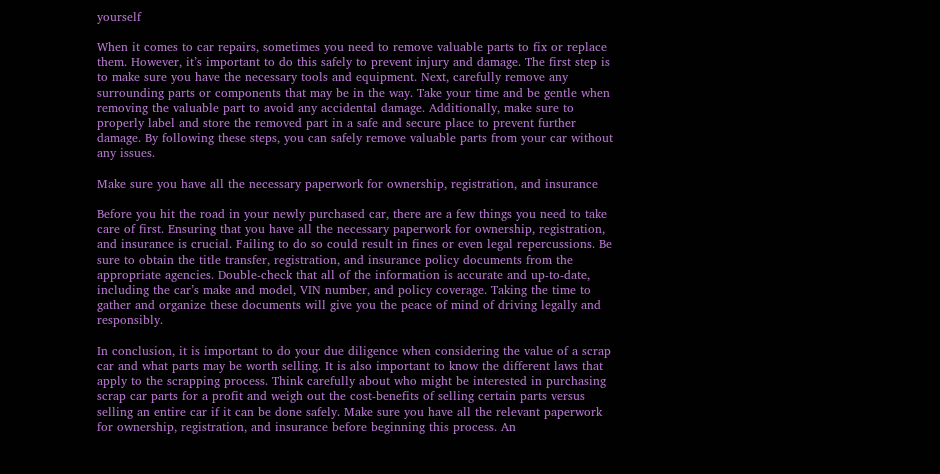yourself

When it comes to car repairs, sometimes you need to remove valuable parts to fix or replace them. However, it’s important to do this safely to prevent injury and damage. The first step is to make sure you have the necessary tools and equipment. Next, carefully remove any surrounding parts or components that may be in the way. Take your time and be gentle when removing the valuable part to avoid any accidental damage. Additionally, make sure to properly label and store the removed part in a safe and secure place to prevent further damage. By following these steps, you can safely remove valuable parts from your car without any issues.

Make sure you have all the necessary paperwork for ownership, registration, and insurance

Before you hit the road in your newly purchased car, there are a few things you need to take care of first. Ensuring that you have all the necessary paperwork for ownership, registration, and insurance is crucial. Failing to do so could result in fines or even legal repercussions. Be sure to obtain the title transfer, registration, and insurance policy documents from the appropriate agencies. Double-check that all of the information is accurate and up-to-date, including the car’s make and model, VIN number, and policy coverage. Taking the time to gather and organize these documents will give you the peace of mind of driving legally and responsibly.

In conclusion, it is important to do your due diligence when considering the value of a scrap car and what parts may be worth selling. It is also important to know the different laws that apply to the scrapping process. Think carefully about who might be interested in purchasing scrap car parts for a profit and weigh out the cost-benefits of selling certain parts versus selling an entire car if it can be done safely. Make sure you have all the relevant paperwork for ownership, registration, and insurance before beginning this process. An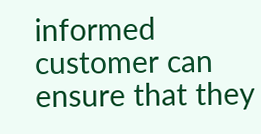informed customer can ensure that they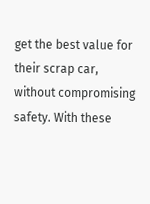get the best value for their scrap car, without compromising safety. With these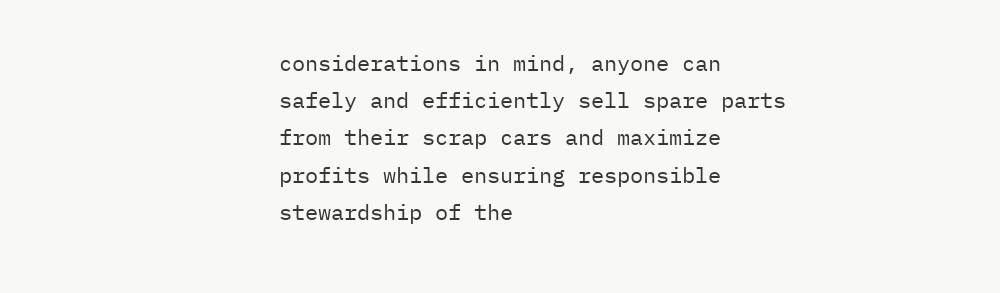considerations in mind, anyone can safely and efficiently sell spare parts from their scrap cars and maximize profits while ensuring responsible stewardship of the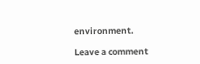environment.

Leave a comment